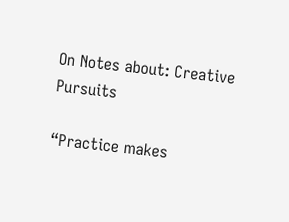On Notes about: Creative Pursuits

“Practice makes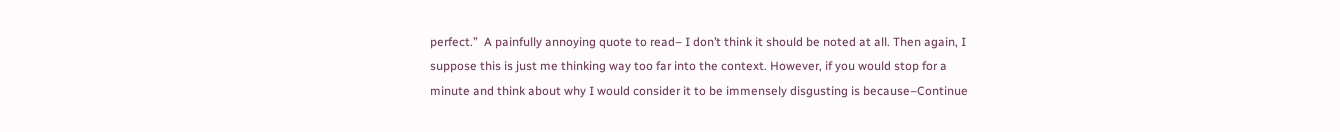perfect.”  A painfully annoying quote to read– I don’t think it should be noted at all. Then again, I suppose this is just me thinking way too far into the context. However, if you would stop for a minute and think about why I would consider it to be immensely disgusting is because–Continue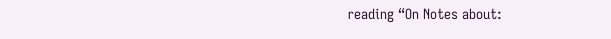reading “On Notes about: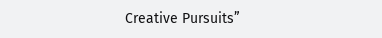Creative Pursuits”